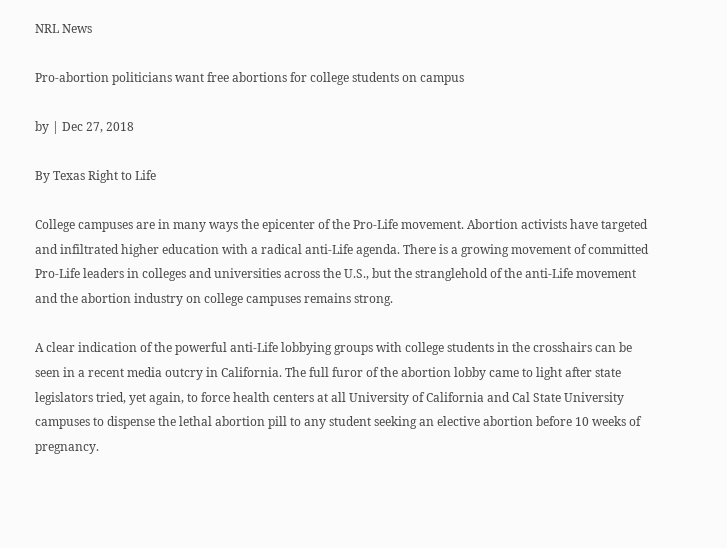NRL News

Pro-abortion politicians want free abortions for college students on campus

by | Dec 27, 2018

By Texas Right to Life

College campuses are in many ways the epicenter of the Pro-Life movement. Abortion activists have targeted and infiltrated higher education with a radical anti-Life agenda. There is a growing movement of committed Pro-Life leaders in colleges and universities across the U.S., but the stranglehold of the anti-Life movement and the abortion industry on college campuses remains strong.

A clear indication of the powerful anti-Life lobbying groups with college students in the crosshairs can be seen in a recent media outcry in California. The full furor of the abortion lobby came to light after state legislators tried, yet again, to force health centers at all University of California and Cal State University campuses to dispense the lethal abortion pill to any student seeking an elective abortion before 10 weeks of pregnancy.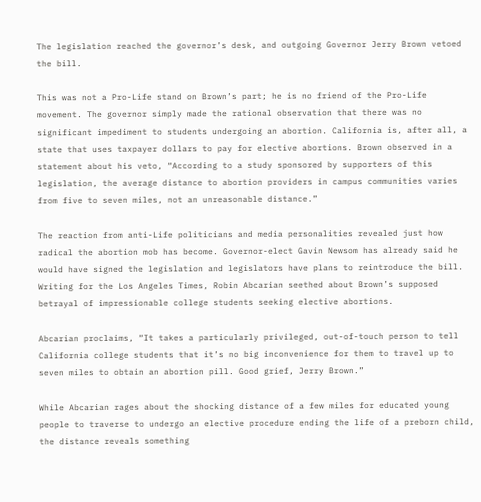The legislation reached the governor’s desk, and outgoing Governor Jerry Brown vetoed the bill.

This was not a Pro-Life stand on Brown’s part; he is no friend of the Pro-Life movement. The governor simply made the rational observation that there was no significant impediment to students undergoing an abortion. California is, after all, a state that uses taxpayer dollars to pay for elective abortions. Brown observed in a statement about his veto, “According to a study sponsored by supporters of this legislation, the average distance to abortion providers in campus communities varies from five to seven miles, not an unreasonable distance.”

The reaction from anti-Life politicians and media personalities revealed just how radical the abortion mob has become. Governor-elect Gavin Newsom has already said he would have signed the legislation and legislators have plans to reintroduce the bill. Writing for the Los Angeles Times, Robin Abcarian seethed about Brown’s supposed betrayal of impressionable college students seeking elective abortions.

Abcarian proclaims, “It takes a particularly privileged, out-of-touch person to tell California college students that it’s no big inconvenience for them to travel up to seven miles to obtain an abortion pill. Good grief, Jerry Brown.”

While Abcarian rages about the shocking distance of a few miles for educated young people to traverse to undergo an elective procedure ending the life of a preborn child, the distance reveals something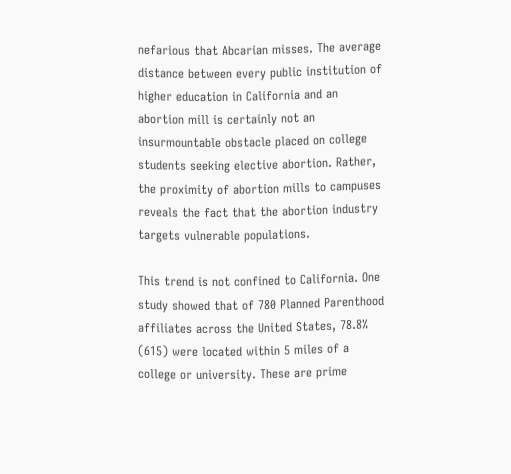nefarious that Abcarian misses. The average distance between every public institution of higher education in California and an abortion mill is certainly not an insurmountable obstacle placed on college students seeking elective abortion. Rather, the proximity of abortion mills to campuses reveals the fact that the abortion industry targets vulnerable populations.

This trend is not confined to California. One study showed that of 780 Planned Parenthood affiliates across the United States, 78.8% (615) were located within 5 miles of a college or university. These are prime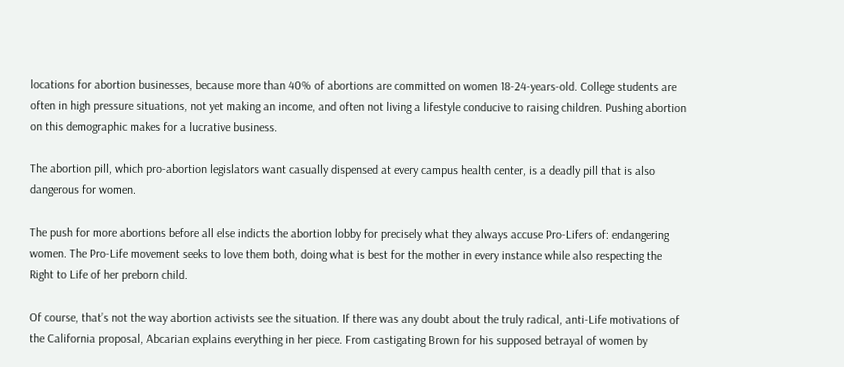locations for abortion businesses, because more than 40% of abortions are committed on women 18-24-years-old. College students are often in high pressure situations, not yet making an income, and often not living a lifestyle conducive to raising children. Pushing abortion on this demographic makes for a lucrative business.

The abortion pill, which pro-abortion legislators want casually dispensed at every campus health center, is a deadly pill that is also dangerous for women.

The push for more abortions before all else indicts the abortion lobby for precisely what they always accuse Pro-Lifers of: endangering women. The Pro-Life movement seeks to love them both, doing what is best for the mother in every instance while also respecting the Right to Life of her preborn child.

Of course, that’s not the way abortion activists see the situation. If there was any doubt about the truly radical, anti-Life motivations of the California proposal, Abcarian explains everything in her piece. From castigating Brown for his supposed betrayal of women by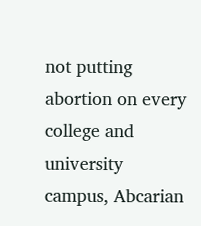not putting abortion on every college and university campus, Abcarian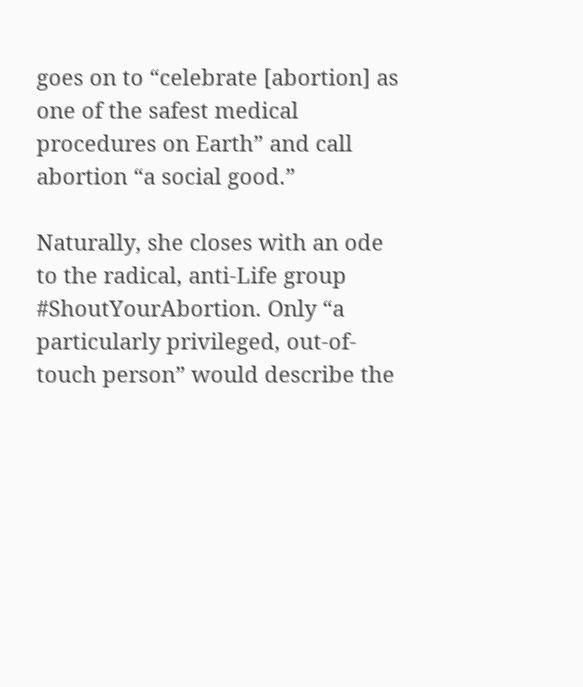goes on to “celebrate [abortion] as one of the safest medical procedures on Earth” and call abortion “a social good.”

Naturally, she closes with an ode to the radical, anti-Life group #ShoutYourAbortion. Only “a particularly privileged, out-of-touch person” would describe the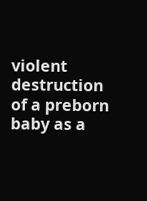violent destruction of a preborn baby as a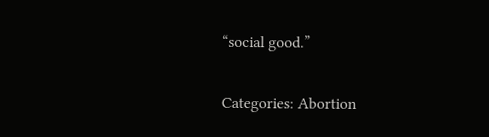“social good.”

Categories: Abortion